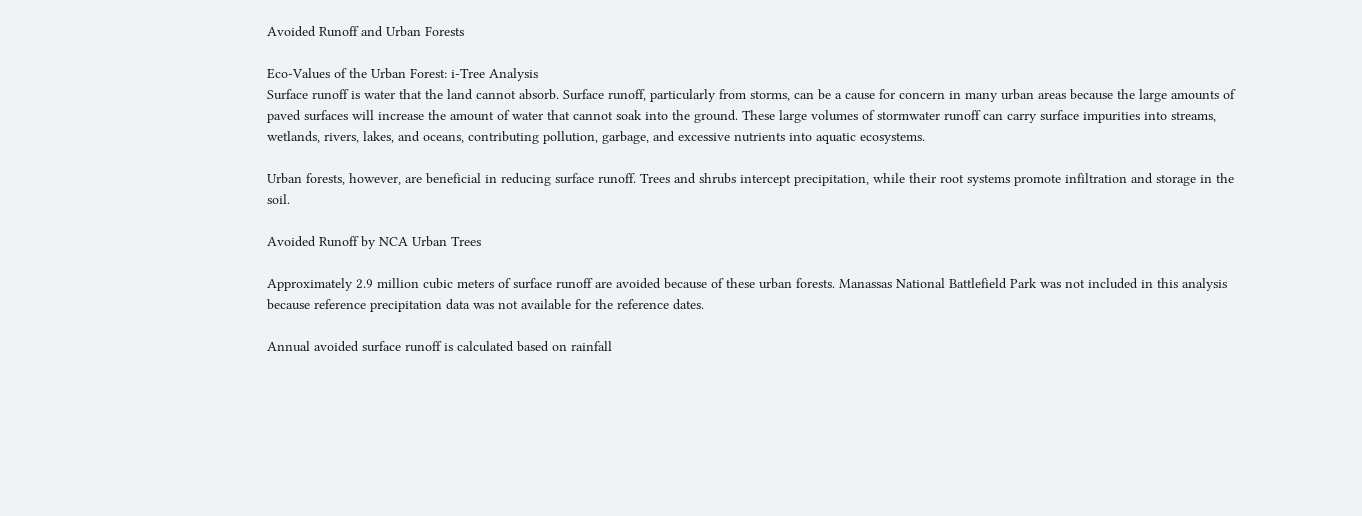Avoided Runoff and Urban Forests

Eco-Values of the Urban Forest: i-Tree Analysis
Surface runoff is water that the land cannot absorb. Surface runoff, particularly from storms, can be a cause for concern in many urban areas because the large amounts of paved surfaces will increase the amount of water that cannot soak into the ground. These large volumes of stormwater runoff can carry surface impurities into streams, wetlands, rivers, lakes, and oceans, contributing pollution, garbage, and excessive nutrients into aquatic ecosystems.

Urban forests, however, are beneficial in reducing surface runoff. Trees and shrubs intercept precipitation, while their root systems promote infiltration and storage in the soil.

Avoided Runoff by NCA Urban Trees

Approximately 2.9 million cubic meters of surface runoff are avoided because of these urban forests. Manassas National Battlefield Park was not included in this analysis because reference precipitation data was not available for the reference dates.

Annual avoided surface runoff is calculated based on rainfall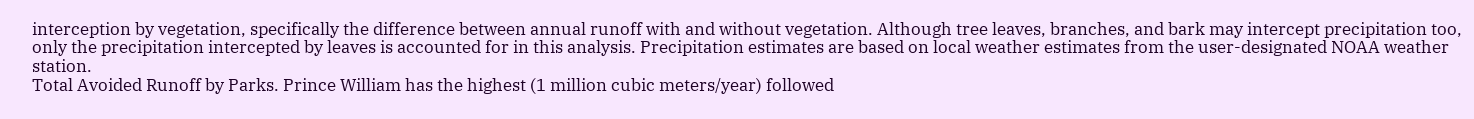interception by vegetation, specifically the difference between annual runoff with and without vegetation. Although tree leaves, branches, and bark may intercept precipitation too, only the precipitation intercepted by leaves is accounted for in this analysis. Precipitation estimates are based on local weather estimates from the user-designated NOAA weather station.
Total Avoided Runoff by Parks. Prince William has the highest (1 million cubic meters/year) followed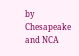by Chesapeake and NCA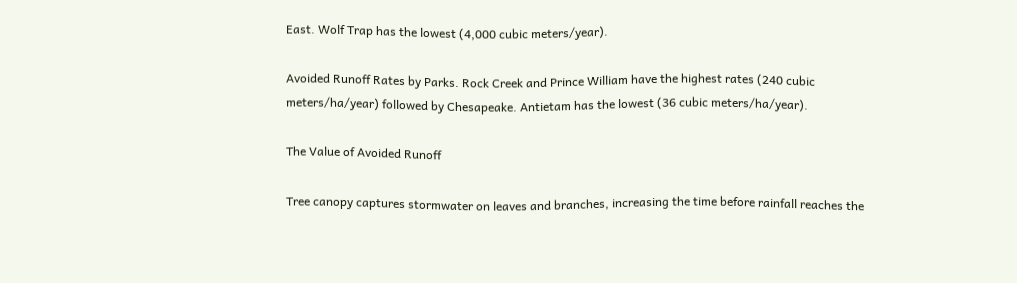East. Wolf Trap has the lowest (4,000 cubic meters/year).

Avoided Runoff Rates by Parks. Rock Creek and Prince William have the highest rates (240 cubic meters/ha/year) followed by Chesapeake. Antietam has the lowest (36 cubic meters/ha/year).

The Value of Avoided Runoff

Tree canopy captures stormwater on leaves and branches, increasing the time before rainfall reaches the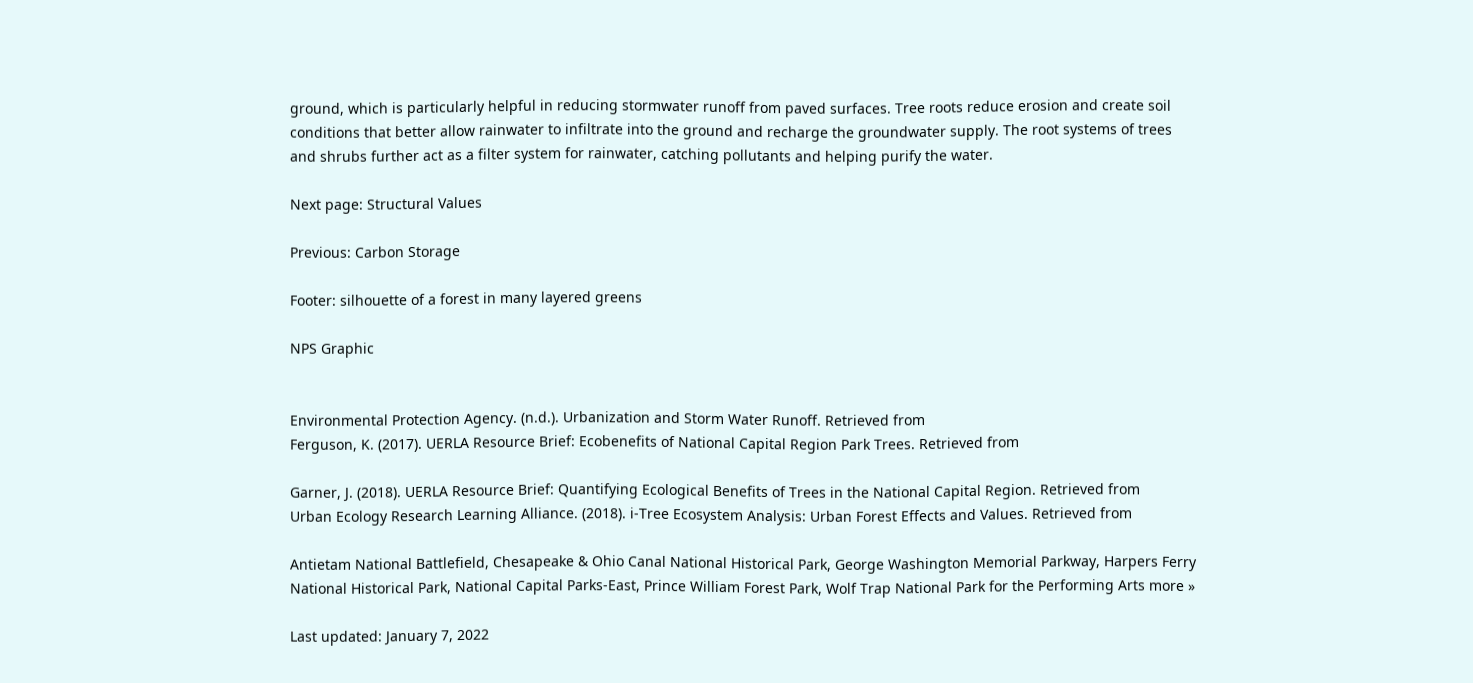ground, which is particularly helpful in reducing stormwater runoff from paved surfaces. Tree roots reduce erosion and create soil conditions that better allow rainwater to infiltrate into the ground and recharge the groundwater supply. The root systems of trees and shrubs further act as a filter system for rainwater, catching pollutants and helping purify the water.

Next page: Structural Values

Previous: Carbon Storage

Footer: silhouette of a forest in many layered greens

NPS Graphic


Environmental Protection Agency. (n.d.). Urbanization and Storm Water Runoff. Retrieved from
Ferguson, K. (2017). UERLA Resource Brief: Ecobenefits of National Capital Region Park Trees. Retrieved from

Garner, J. (2018). UERLA Resource Brief: Quantifying Ecological Benefits of Trees in the National Capital Region. Retrieved from
Urban Ecology Research Learning Alliance. (2018). i-Tree Ecosystem Analysis: Urban Forest Effects and Values. Retrieved from

Antietam National Battlefield, Chesapeake & Ohio Canal National Historical Park, George Washington Memorial Parkway, Harpers Ferry National Historical Park, National Capital Parks-East, Prince William Forest Park, Wolf Trap National Park for the Performing Arts more »

Last updated: January 7, 2022